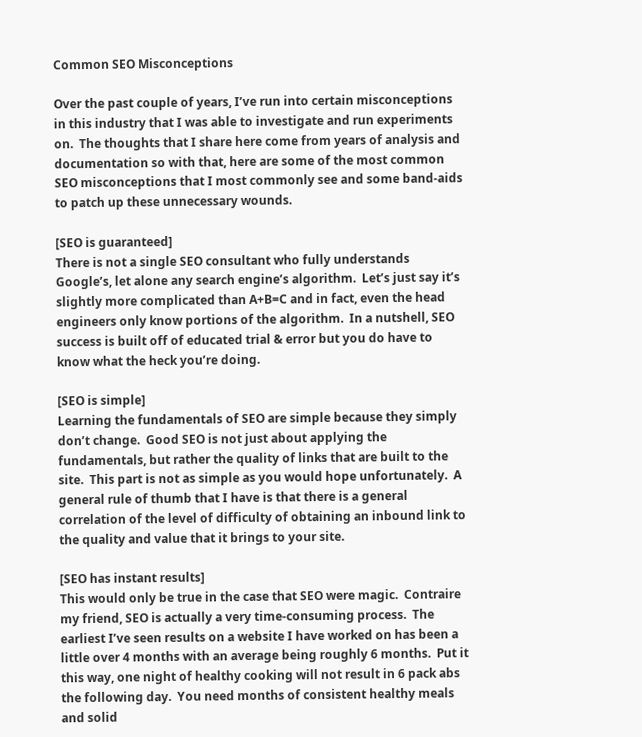Common SEO Misconceptions

Over the past couple of years, I’ve run into certain misconceptions in this industry that I was able to investigate and run experiments on.  The thoughts that I share here come from years of analysis and documentation so with that, here are some of the most common SEO misconceptions that I most commonly see and some band-aids to patch up these unnecessary wounds.

[SEO is guaranteed]
There is not a single SEO consultant who fully understands Google’s, let alone any search engine’s algorithm.  Let’s just say it’s slightly more complicated than A+B=C and in fact, even the head engineers only know portions of the algorithm.  In a nutshell, SEO success is built off of educated trial & error but you do have to know what the heck you’re doing.

[SEO is simple]
Learning the fundamentals of SEO are simple because they simply don’t change.  Good SEO is not just about applying the fundamentals, but rather the quality of links that are built to the site.  This part is not as simple as you would hope unfortunately.  A general rule of thumb that I have is that there is a general correlation of the level of difficulty of obtaining an inbound link to the quality and value that it brings to your site.

[SEO has instant results]
This would only be true in the case that SEO were magic.  Contraire my friend, SEO is actually a very time-consuming process.  The earliest I’ve seen results on a website I have worked on has been a little over 4 months with an average being roughly 6 months.  Put it this way, one night of healthy cooking will not result in 6 pack abs the following day.  You need months of consistent healthy meals and solid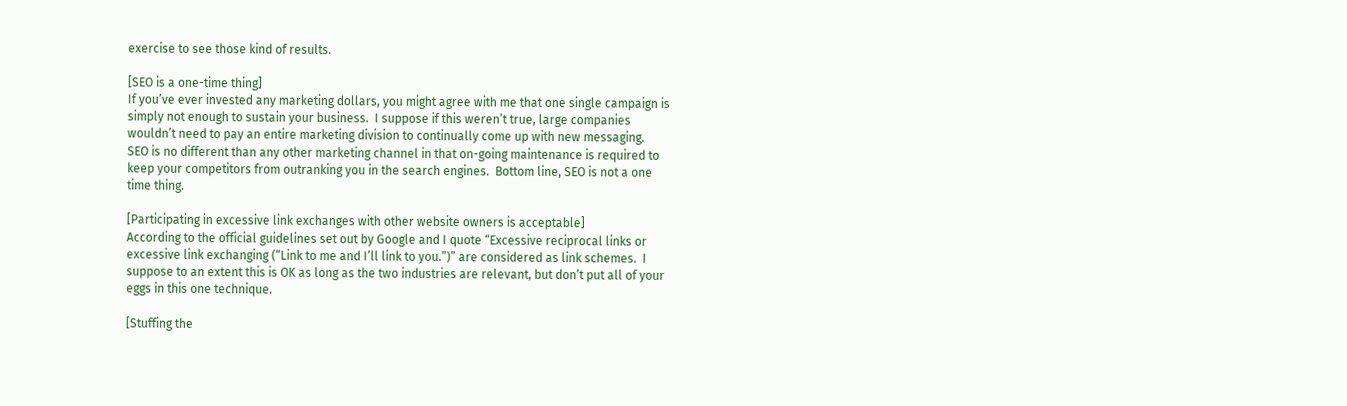exercise to see those kind of results.

[SEO is a one-time thing]
If you’ve ever invested any marketing dollars, you might agree with me that one single campaign is simply not enough to sustain your business.  I suppose if this weren’t true, large companies wouldn’t need to pay an entire marketing division to continually come up with new messaging.  SEO is no different than any other marketing channel in that on-going maintenance is required to keep your competitors from outranking you in the search engines.  Bottom line, SEO is not a one time thing.

[Participating in excessive link exchanges with other website owners is acceptable]
According to the official guidelines set out by Google and I quote “Excessive reciprocal links or excessive link exchanging (“Link to me and I’ll link to you.”)” are considered as link schemes.  I suppose to an extent this is OK as long as the two industries are relevant, but don’t put all of your eggs in this one technique.

[Stuffing the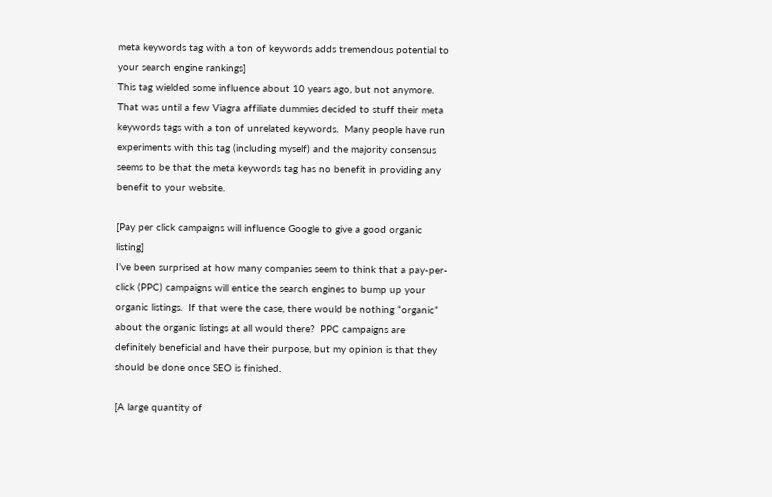meta keywords tag with a ton of keywords adds tremendous potential to your search engine rankings]
This tag wielded some influence about 10 years ago, but not anymore.  That was until a few Viagra affiliate dummies decided to stuff their meta keywords tags with a ton of unrelated keywords.  Many people have run experiments with this tag (including myself) and the majority consensus seems to be that the meta keywords tag has no benefit in providing any benefit to your website.

[Pay per click campaigns will influence Google to give a good organic listing]
I’ve been surprised at how many companies seem to think that a pay-per-click (PPC) campaigns will entice the search engines to bump up your organic listings.  If that were the case, there would be nothing “organic” about the organic listings at all would there?  PPC campaigns are definitely beneficial and have their purpose, but my opinion is that they should be done once SEO is finished.

[A large quantity of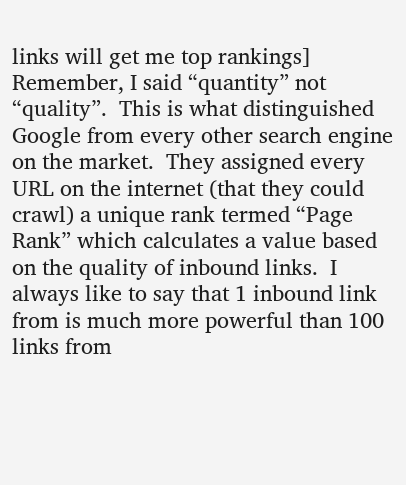links will get me top rankings]
Remember, I said “quantity” not “quality”.  This is what distinguished Google from every other search engine on the market.  They assigned every URL on the internet (that they could crawl) a unique rank termed “Page Rank” which calculates a value based on the quality of inbound links.  I always like to say that 1 inbound link from is much more powerful than 100 links from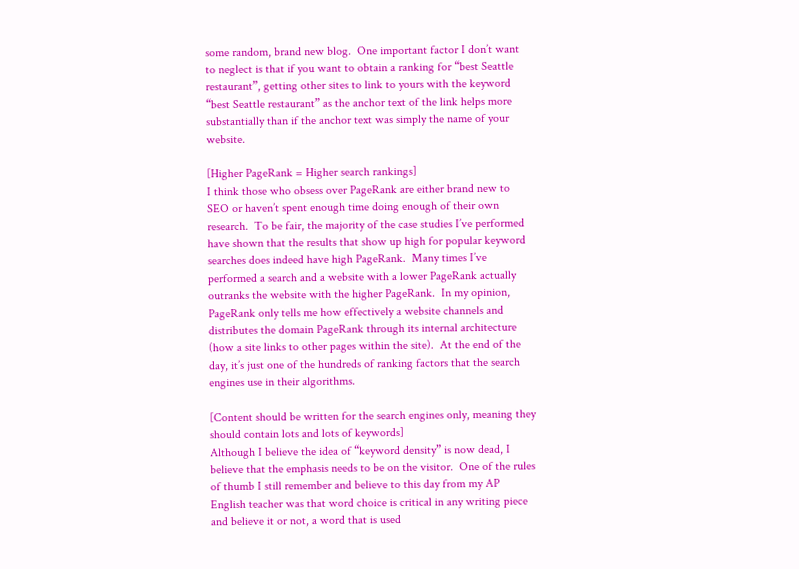some random, brand new blog.  One important factor I don’t want to neglect is that if you want to obtain a ranking for “best Seattle restaurant”, getting other sites to link to yours with the keyword “best Seattle restaurant” as the anchor text of the link helps more substantially than if the anchor text was simply the name of your website.

[Higher PageRank = Higher search rankings]
I think those who obsess over PageRank are either brand new to SEO or haven’t spent enough time doing enough of their own research.  To be fair, the majority of the case studies I’ve performed have shown that the results that show up high for popular keyword searches does indeed have high PageRank.  Many times I’ve performed a search and a website with a lower PageRank actually outranks the website with the higher PageRank.  In my opinion, PageRank only tells me how effectively a website channels and distributes the domain PageRank through its internal architecture (how a site links to other pages within the site).  At the end of the day, it’s just one of the hundreds of ranking factors that the search engines use in their algorithms.

[Content should be written for the search engines only, meaning they should contain lots and lots of keywords]
Although I believe the idea of “keyword density” is now dead, I believe that the emphasis needs to be on the visitor.  One of the rules of thumb I still remember and believe to this day from my AP English teacher was that word choice is critical in any writing piece and believe it or not, a word that is used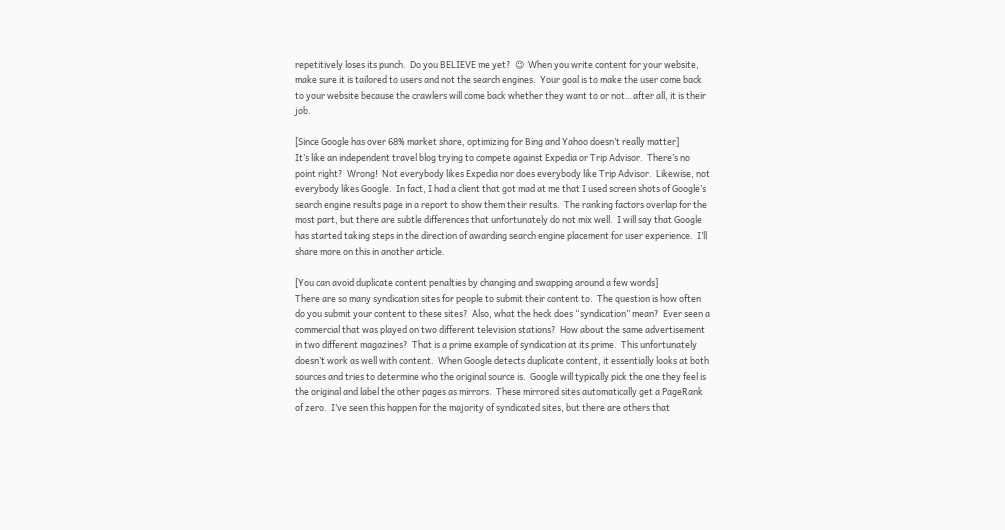repetitively loses its punch.  Do you BELIEVE me yet?  😉  When you write content for your website, make sure it is tailored to users and not the search engines.  Your goal is to make the user come back to your website because the crawlers will come back whether they want to or not…after all, it is their job.

[Since Google has over 68% market share, optimizing for Bing and Yahoo doesn’t really matter]
It’s like an independent travel blog trying to compete against Expedia or Trip Advisor.  There’s no point right?  Wrong!  Not everybody likes Expedia nor does everybody like Trip Advisor.  Likewise, not everybody likes Google.  In fact, I had a client that got mad at me that I used screen shots of Google’s search engine results page in a report to show them their results.  The ranking factors overlap for the most part, but there are subtle differences that unfortunately do not mix well.  I will say that Google has started taking steps in the direction of awarding search engine placement for user experience.  I’ll share more on this in another article.

[You can avoid duplicate content penalties by changing and swapping around a few words]
There are so many syndication sites for people to submit their content to.  The question is how often do you submit your content to these sites?  Also, what the heck does “syndication” mean?  Ever seen a commercial that was played on two different television stations?  How about the same advertisement in two different magazines?  That is a prime example of syndication at its prime.  This unfortunately doesn’t work as well with content.  When Google detects duplicate content, it essentially looks at both sources and tries to determine who the original source is.  Google will typically pick the one they feel is the original and label the other pages as mirrors.  These mirrored sites automatically get a PageRank of zero.  I’ve seen this happen for the majority of syndicated sites, but there are others that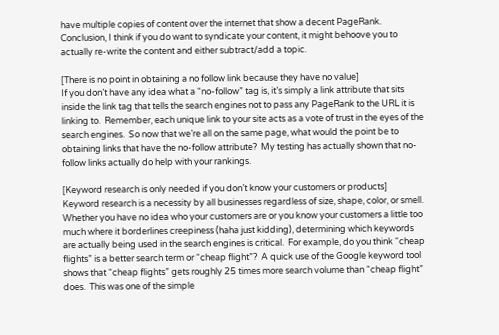have multiple copies of content over the internet that show a decent PageRank.  Conclusion, I think if you do want to syndicate your content, it might behoove you to actually re-write the content and either subtract/add a topic.

[There is no point in obtaining a no follow link because they have no value]
If you don’t have any idea what a “no-follow” tag is, it’s simply a link attribute that sits inside the link tag that tells the search engines not to pass any PageRank to the URL it is linking to.  Remember, each unique link to your site acts as a vote of trust in the eyes of the search engines.  So now that we’re all on the same page, what would the point be to obtaining links that have the no-follow attribute?  My testing has actually shown that no-follow links actually do help with your rankings.

[Keyword research is only needed if you don’t know your customers or products]
Keyword research is a necessity by all businesses regardless of size, shape, color, or smell.  Whether you have no idea who your customers are or you know your customers a little too much where it borderlines creepiness (haha just kidding), determining which keywords are actually being used in the search engines is critical.  For example, do you think “cheap flights” is a better search term or “cheap flight”?  A quick use of the Google keyword tool shows that “cheap flights” gets roughly 25 times more search volume than “cheap flight” does.  This was one of the simple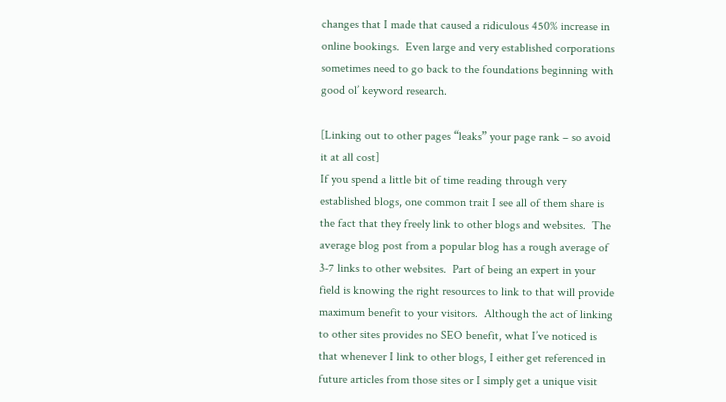changes that I made that caused a ridiculous 450% increase in online bookings.  Even large and very established corporations sometimes need to go back to the foundations beginning with good ol’ keyword research.

[Linking out to other pages “leaks” your page rank – so avoid it at all cost]
If you spend a little bit of time reading through very established blogs, one common trait I see all of them share is the fact that they freely link to other blogs and websites.  The average blog post from a popular blog has a rough average of 3-7 links to other websites.  Part of being an expert in your field is knowing the right resources to link to that will provide maximum benefit to your visitors.  Although the act of linking to other sites provides no SEO benefit, what I’ve noticed is that whenever I link to other blogs, I either get referenced in future articles from those sites or I simply get a unique visit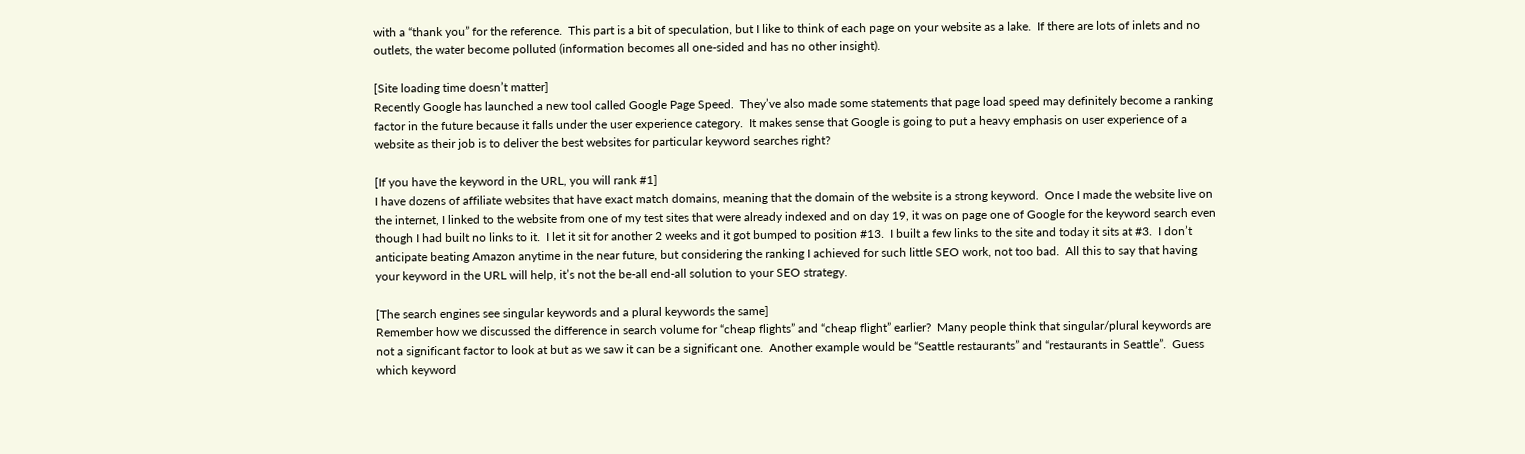with a “thank you” for the reference.  This part is a bit of speculation, but I like to think of each page on your website as a lake.  If there are lots of inlets and no outlets, the water become polluted (information becomes all one-sided and has no other insight).

[Site loading time doesn’t matter]
Recently Google has launched a new tool called Google Page Speed.  They’ve also made some statements that page load speed may definitely become a ranking factor in the future because it falls under the user experience category.  It makes sense that Google is going to put a heavy emphasis on user experience of a website as their job is to deliver the best websites for particular keyword searches right?

[If you have the keyword in the URL, you will rank #1]
I have dozens of affiliate websites that have exact match domains, meaning that the domain of the website is a strong keyword.  Once I made the website live on the internet, I linked to the website from one of my test sites that were already indexed and on day 19, it was on page one of Google for the keyword search even though I had built no links to it.  I let it sit for another 2 weeks and it got bumped to position #13.  I built a few links to the site and today it sits at #3.  I don’t anticipate beating Amazon anytime in the near future, but considering the ranking I achieved for such little SEO work, not too bad.  All this to say that having your keyword in the URL will help, it’s not the be-all end-all solution to your SEO strategy.

[The search engines see singular keywords and a plural keywords the same]
Remember how we discussed the difference in search volume for “cheap flights” and “cheap flight” earlier?  Many people think that singular/plural keywords are not a significant factor to look at but as we saw it can be a significant one.  Another example would be “Seattle restaurants” and “restaurants in Seattle”.  Guess which keyword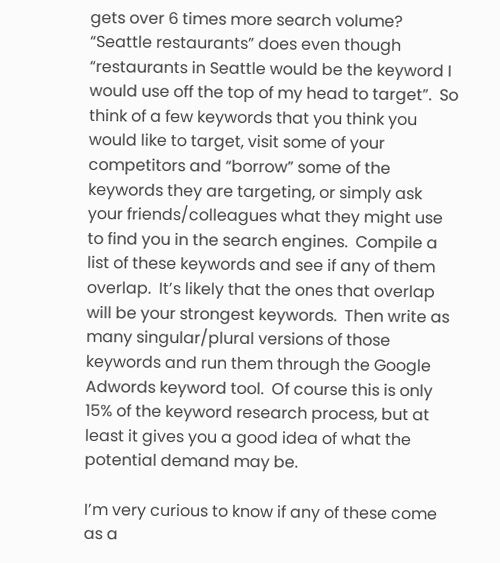gets over 6 times more search volume?  “Seattle restaurants” does even though “restaurants in Seattle would be the keyword I would use off the top of my head to target”.  So think of a few keywords that you think you would like to target, visit some of your competitors and “borrow” some of the keywords they are targeting, or simply ask your friends/colleagues what they might use to find you in the search engines.  Compile a list of these keywords and see if any of them overlap.  It’s likely that the ones that overlap will be your strongest keywords.  Then write as many singular/plural versions of those keywords and run them through the Google Adwords keyword tool.  Of course this is only 15% of the keyword research process, but at least it gives you a good idea of what the potential demand may be.

I’m very curious to know if any of these come as a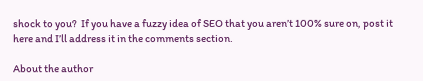shock to you?  If you have a fuzzy idea of SEO that you aren’t 100% sure on, post it here and I’ll address it in the comments section.

About the author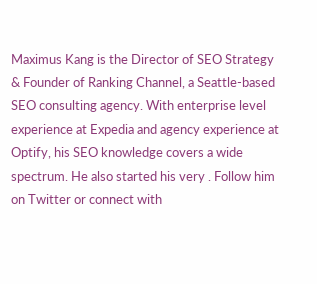Maximus Kang is the Director of SEO Strategy & Founder of Ranking Channel, a Seattle-based SEO consulting agency. With enterprise level experience at Expedia and agency experience at Optify, his SEO knowledge covers a wide spectrum. He also started his very . Follow him on Twitter or connect with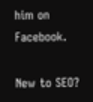him on Facebook.

New to SEO?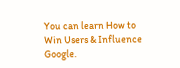You can learn How to Win Users & Influence Google.